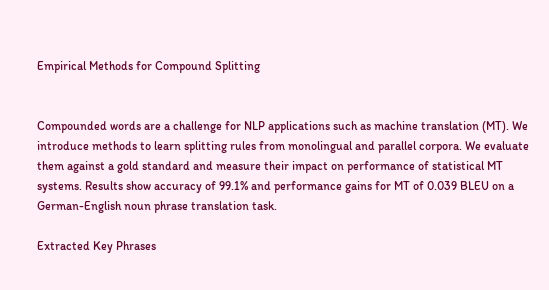Empirical Methods for Compound Splitting


Compounded words are a challenge for NLP applications such as machine translation (MT). We introduce methods to learn splitting rules from monolingual and parallel corpora. We evaluate them against a gold standard and measure their impact on performance of statistical MT systems. Results show accuracy of 99.1% and performance gains for MT of 0.039 BLEU on a German-English noun phrase translation task.

Extracted Key Phrases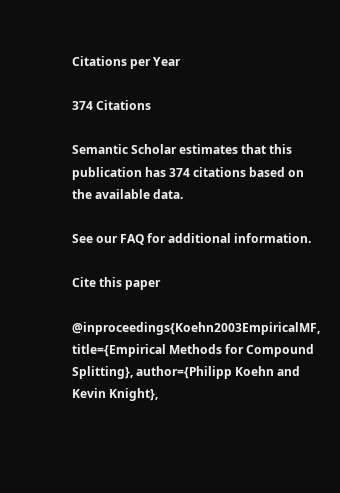Citations per Year

374 Citations

Semantic Scholar estimates that this publication has 374 citations based on the available data.

See our FAQ for additional information.

Cite this paper

@inproceedings{Koehn2003EmpiricalMF, title={Empirical Methods for Compound Splitting}, author={Philipp Koehn and Kevin Knight},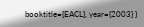booktitle={EACL}, year={2003} }